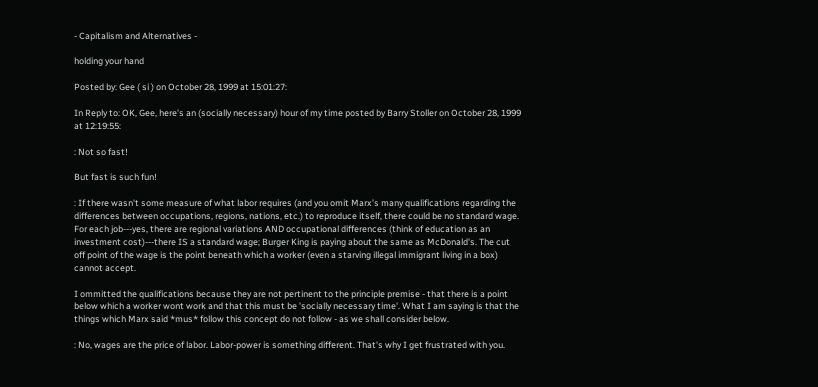- Capitalism and Alternatives -

holding your hand

Posted by: Gee ( si ) on October 28, 1999 at 15:01:27:

In Reply to: OK, Gee, here's an (socially necessary) hour of my time posted by Barry Stoller on October 28, 1999 at 12:19:55:

: Not so fast!

But fast is such fun!

: If there wasn't some measure of what labor requires (and you omit Marx’s many qualifications regarding the differences between occupations, regions, nations, etc.) to reproduce itself, there could be no standard wage. For each job---yes, there are regional variations AND occupational differences (think of education as an investment cost)---there IS a standard wage; Burger King is paying about the same as McDonald's. The cut off point of the wage is the point beneath which a worker (even a starving illegal immigrant living in a box) cannot accept.

I ommitted the qualifications because they are not pertinent to the principle premise - that there is a point below which a worker wont work and that this must be 'socially necessary time'. What I am saying is that the things which Marx said *mus* follow this concept do not follow - as we shall consider below.

: No, wages are the price of labor. Labor-power is something different. That's why I get frustrated with you.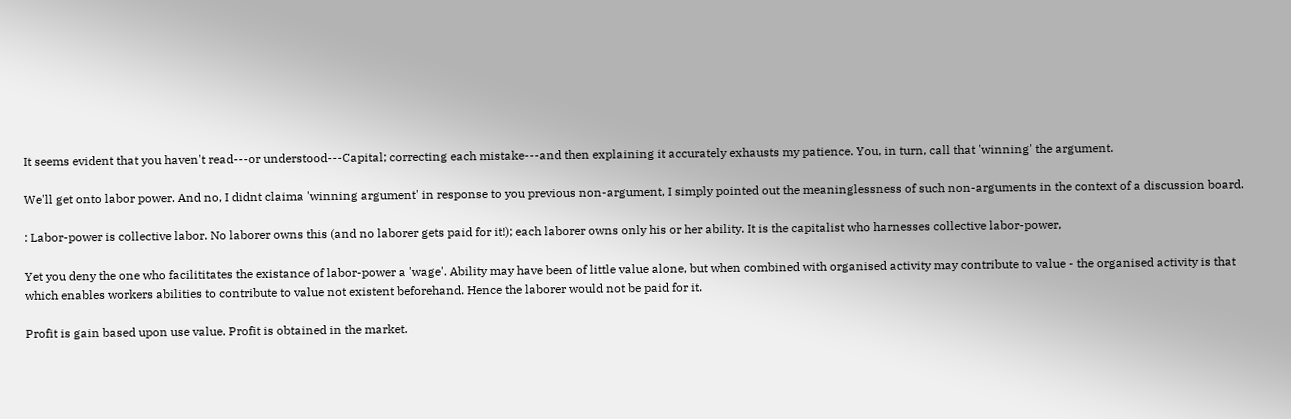It seems evident that you haven't read---or understood---Capital; correcting each mistake---and then explaining it accurately exhausts my patience. You, in turn, call that 'winning' the argument.

We'll get onto labor power. And no, I didnt claima 'winning argument' in response to you previous non-argument, I simply pointed out the meaninglessness of such non-arguments in the context of a discussion board.

: Labor-power is collective labor. No laborer owns this (and no laborer gets paid for it!); each laborer owns only his or her ability. It is the capitalist who harnesses collective labor-power,

Yet you deny the one who facilititates the existance of labor-power a 'wage'. Ability may have been of little value alone, but when combined with organised activity may contribute to value - the organised activity is that which enables workers abilities to contribute to value not existent beforehand. Hence the laborer would not be paid for it.

Profit is gain based upon use value. Profit is obtained in the market.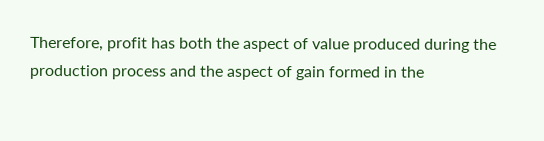Therefore, profit has both the aspect of value produced during the production process and the aspect of gain formed in the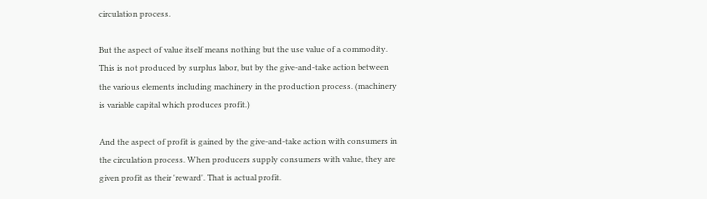circulation process.

But the aspect of value itself means nothing but the use value of a commodity. This is not produced by surplus labor, but by the give-and-take action between the various elements including machinery in the production process. (machinery is variable capital which produces profit.)

And the aspect of profit is gained by the give-and-take action with consumers in the circulation process. When producers supply consumers with value, they are given profit as their 'reward'. That is actual profit.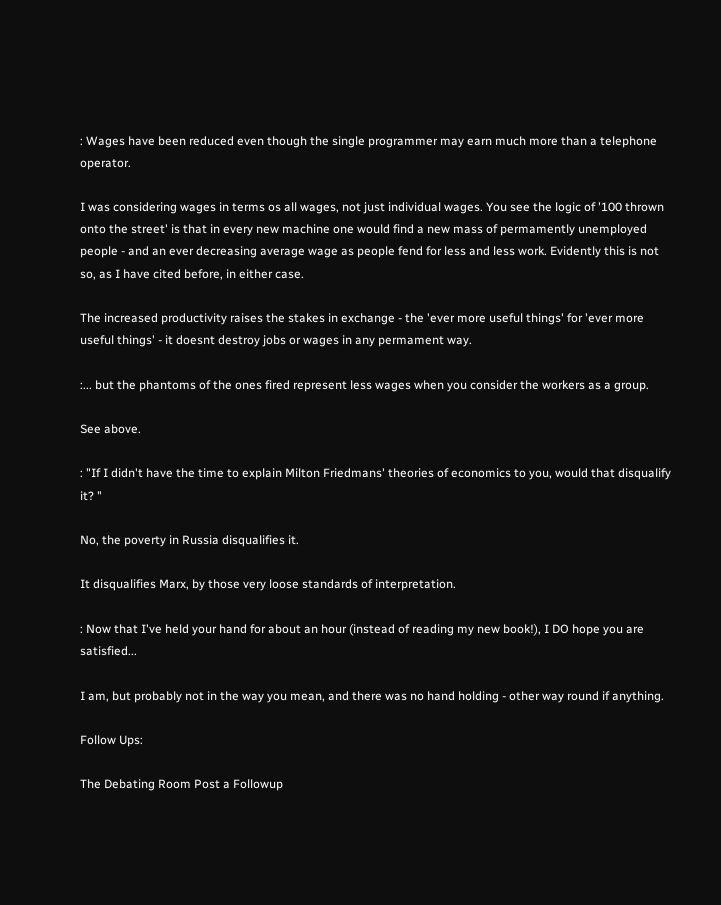: Wages have been reduced even though the single programmer may earn much more than a telephone operator.

I was considering wages in terms os all wages, not just individual wages. You see the logic of '100 thrown onto the street' is that in every new machine one would find a new mass of permamently unemployed people - and an ever decreasing average wage as people fend for less and less work. Evidently this is not so, as I have cited before, in either case.

The increased productivity raises the stakes in exchange - the 'ever more useful things' for 'ever more useful things' - it doesnt destroy jobs or wages in any permament way.

:... but the phantoms of the ones fired represent less wages when you consider the workers as a group.

See above.

: "If I didn't have the time to explain Milton Friedmans' theories of economics to you, would that disqualify it? "

No, the poverty in Russia disqualifies it.

It disqualifies Marx, by those very loose standards of interpretation.

: Now that I've held your hand for about an hour (instead of reading my new book!), I DO hope you are satisfied...

I am, but probably not in the way you mean, and there was no hand holding - other way round if anything.

Follow Ups:

The Debating Room Post a Followup